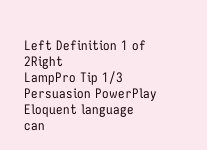Left Definition 1 of 2Right
LampPro Tip 1/3
Persuasion PowerPlay
Eloquent language can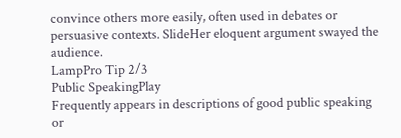convince others more easily, often used in debates or persuasive contexts. SlideHer eloquent argument swayed the audience.
LampPro Tip 2/3
Public SpeakingPlay
Frequently appears in descriptions of good public speaking or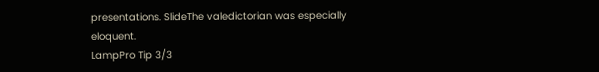presentations. SlideThe valedictorian was especially eloquent.
LampPro Tip 3/3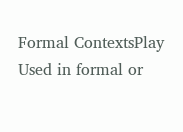Formal ContextsPlay
Used in formal or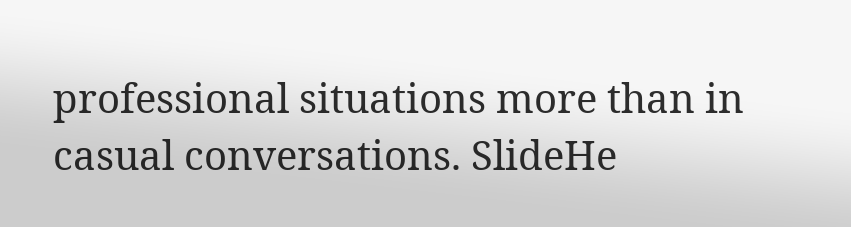professional situations more than in casual conversations. SlideHe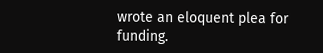wrote an eloquent plea for funding.